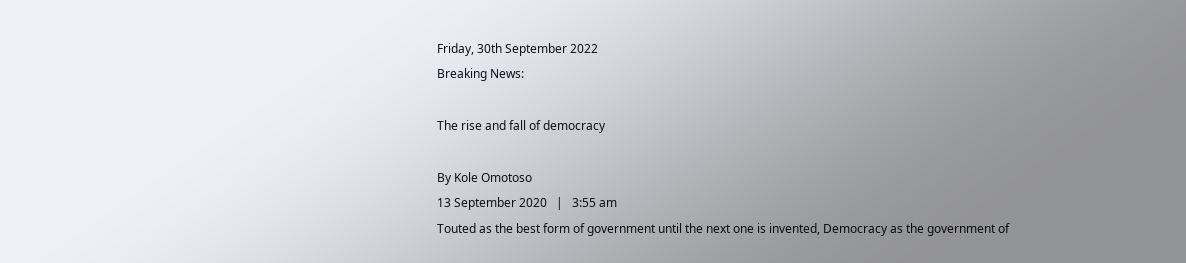Friday, 30th September 2022
Breaking News:

The rise and fall of democracy

By Kole Omotoso
13 September 2020   |   3:55 am
Touted as the best form of government until the next one is invented, Democracy as the government of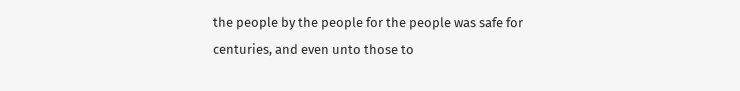the people by the people for the people was safe for centuries, and even unto those to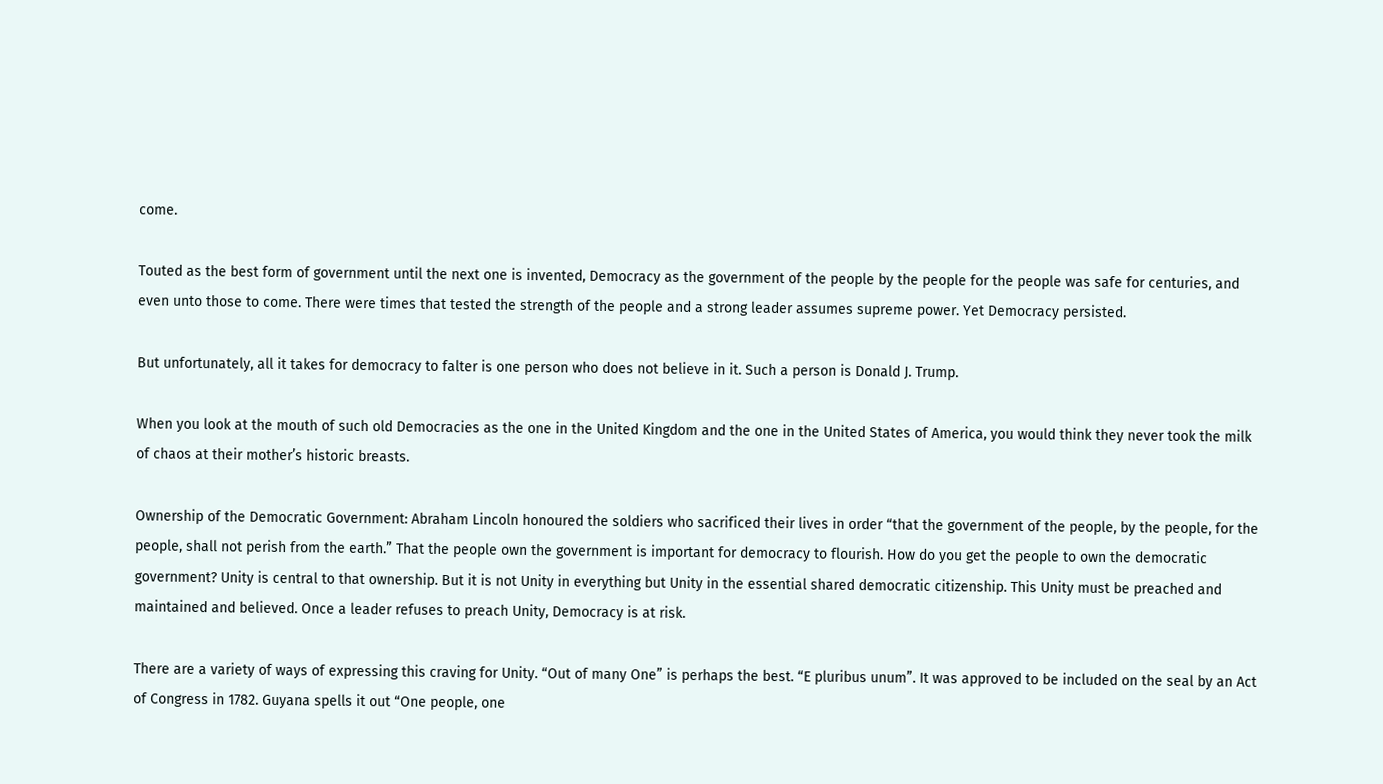come.

Touted as the best form of government until the next one is invented, Democracy as the government of the people by the people for the people was safe for centuries, and even unto those to come. There were times that tested the strength of the people and a strong leader assumes supreme power. Yet Democracy persisted.

But unfortunately, all it takes for democracy to falter is one person who does not believe in it. Such a person is Donald J. Trump.

When you look at the mouth of such old Democracies as the one in the United Kingdom and the one in the United States of America, you would think they never took the milk of chaos at their mother’s historic breasts.

Ownership of the Democratic Government: Abraham Lincoln honoured the soldiers who sacrificed their lives in order “that the government of the people, by the people, for the people, shall not perish from the earth.” That the people own the government is important for democracy to flourish. How do you get the people to own the democratic government? Unity is central to that ownership. But it is not Unity in everything but Unity in the essential shared democratic citizenship. This Unity must be preached and maintained and believed. Once a leader refuses to preach Unity, Democracy is at risk.

There are a variety of ways of expressing this craving for Unity. “Out of many One” is perhaps the best. “E pluribus unum”. It was approved to be included on the seal by an Act of Congress in 1782. Guyana spells it out “One people, one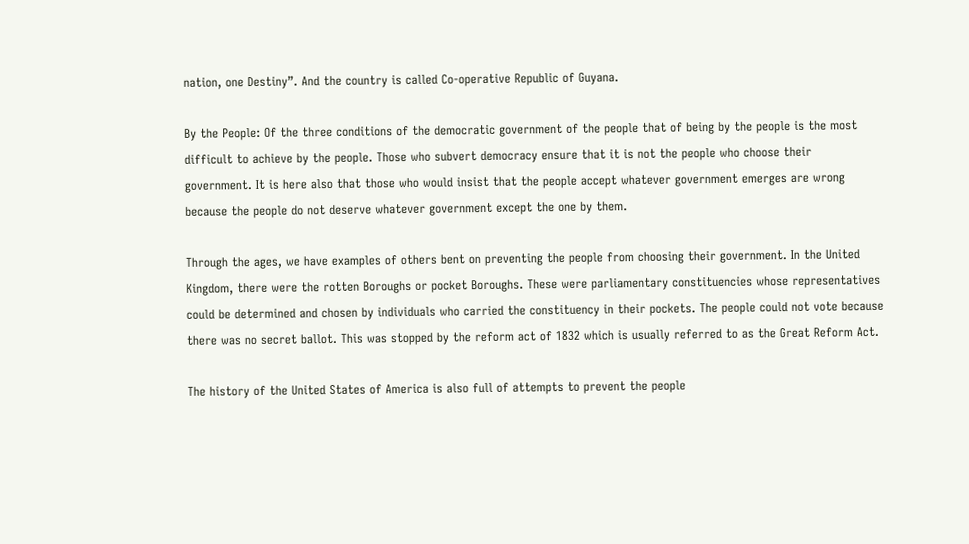nation, one Destiny”. And the country is called Co-operative Republic of Guyana.

By the People: Of the three conditions of the democratic government of the people that of being by the people is the most difficult to achieve by the people. Those who subvert democracy ensure that it is not the people who choose their government. It is here also that those who would insist that the people accept whatever government emerges are wrong because the people do not deserve whatever government except the one by them.

Through the ages, we have examples of others bent on preventing the people from choosing their government. In the United Kingdom, there were the rotten Boroughs or pocket Boroughs. These were parliamentary constituencies whose representatives could be determined and chosen by individuals who carried the constituency in their pockets. The people could not vote because there was no secret ballot. This was stopped by the reform act of 1832 which is usually referred to as the Great Reform Act.

The history of the United States of America is also full of attempts to prevent the people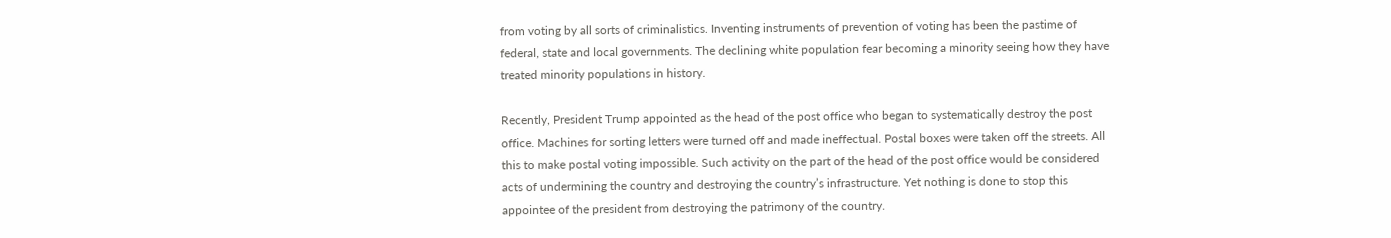from voting by all sorts of criminalistics. Inventing instruments of prevention of voting has been the pastime of federal, state and local governments. The declining white population fear becoming a minority seeing how they have treated minority populations in history.

Recently, President Trump appointed as the head of the post office who began to systematically destroy the post office. Machines for sorting letters were turned off and made ineffectual. Postal boxes were taken off the streets. All this to make postal voting impossible. Such activity on the part of the head of the post office would be considered acts of undermining the country and destroying the country’s infrastructure. Yet nothing is done to stop this appointee of the president from destroying the patrimony of the country.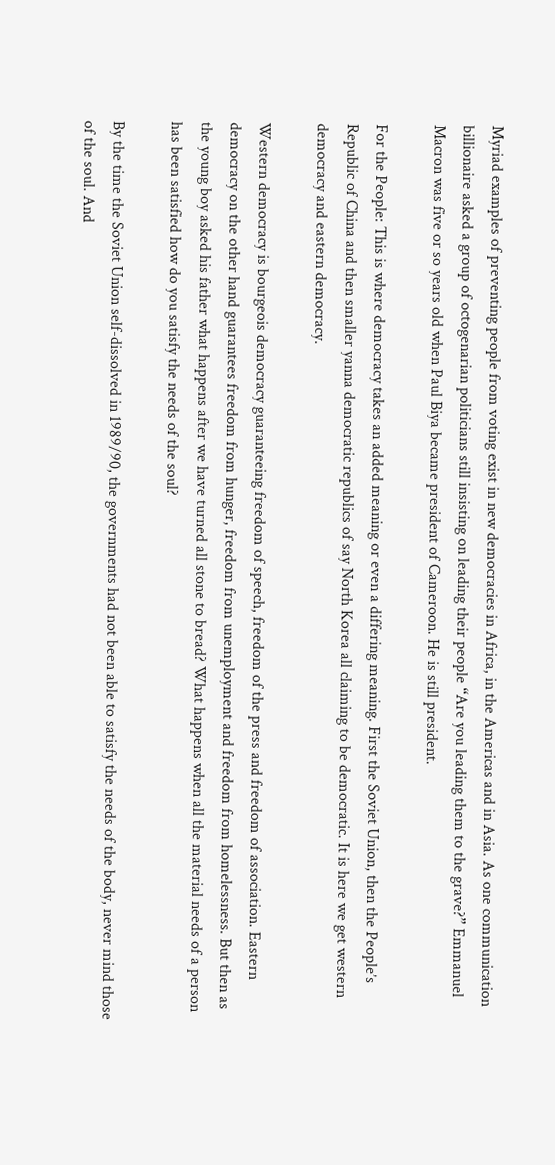Myriad examples of preventing people from voting exist in new democracies in Africa, in the Americas and in Asia. As one communication billionaire asked a group of octogenarian politicians still insisting on leading their people “Are you leading them to the grave?” Emmanuel Macron was five or so years old when Paul Biya became president of Cameroon. He is still president.

For the People: This is where democracy takes an added meaning or even a differing meaning. First the Soviet Union, then the People’s Republic of China and then smaller yanna democratic republics of say North Korea all claiming to be democratic. It is here we get western democracy and eastern democracy.

Western democracy is bourgeois democracy guaranteeing freedom of speech, freedom of the press and freedom of association. Eastern democracy on the other hand guarantees freedom from hunger, freedom from unemployment and freedom from homelessness. But then as the young boy asked his father what happens after we have turned all stone to bread? What happens when all the material needs of a person has been satisfied how do you satisfy the needs of the soul?

By the time the Soviet Union self-dissolved in 1989/90, the governments had not been able to satisfy the needs of the body, never mind those of the soul. And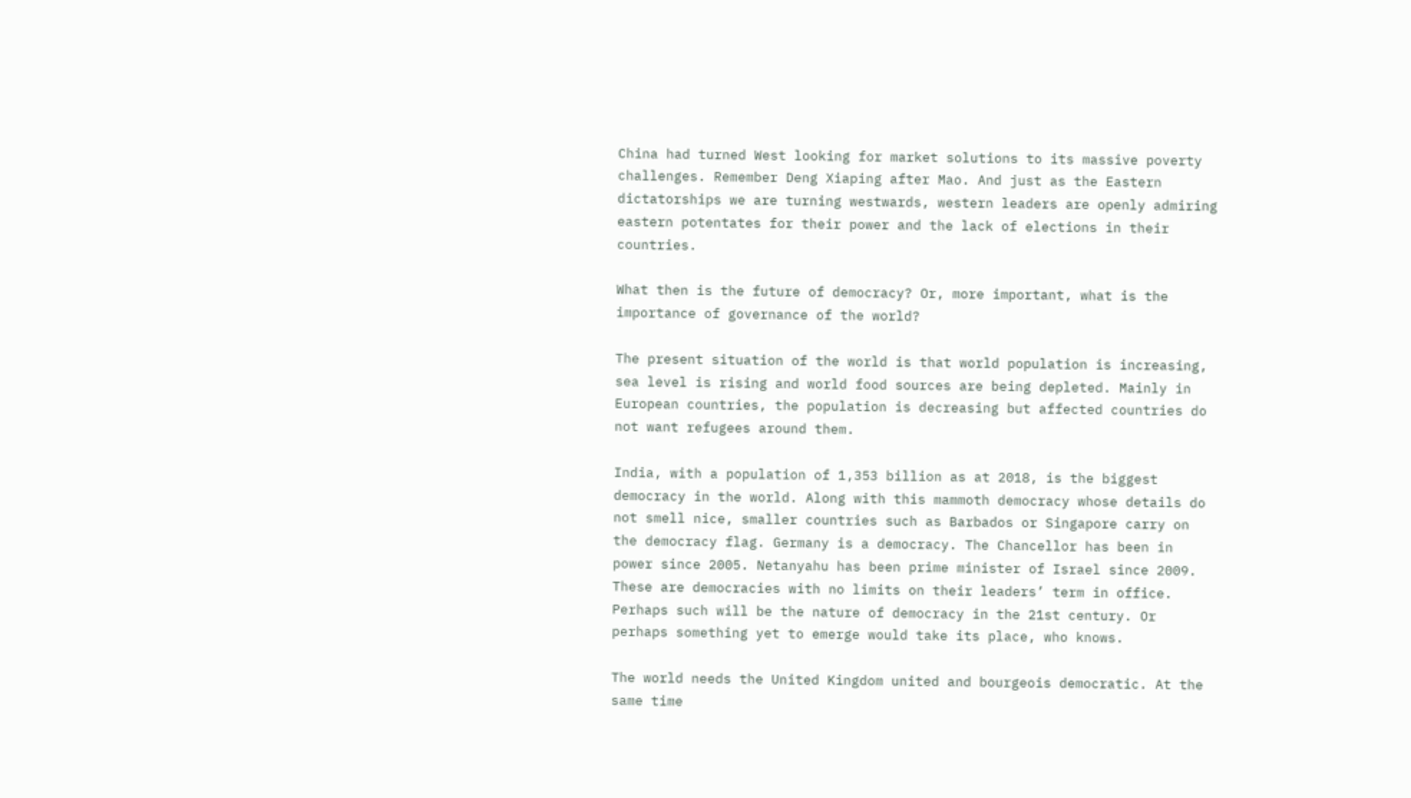China had turned West looking for market solutions to its massive poverty challenges. Remember Deng Xiaping after Mao. And just as the Eastern dictatorships we are turning westwards, western leaders are openly admiring eastern potentates for their power and the lack of elections in their countries.

What then is the future of democracy? Or, more important, what is the importance of governance of the world?

The present situation of the world is that world population is increasing, sea level is rising and world food sources are being depleted. Mainly in European countries, the population is decreasing but affected countries do not want refugees around them.

India, with a population of 1,353 billion as at 2018, is the biggest democracy in the world. Along with this mammoth democracy whose details do not smell nice, smaller countries such as Barbados or Singapore carry on the democracy flag. Germany is a democracy. The Chancellor has been in power since 2005. Netanyahu has been prime minister of Israel since 2009. These are democracies with no limits on their leaders’ term in office. Perhaps such will be the nature of democracy in the 21st century. Or perhaps something yet to emerge would take its place, who knows.

The world needs the United Kingdom united and bourgeois democratic. At the same time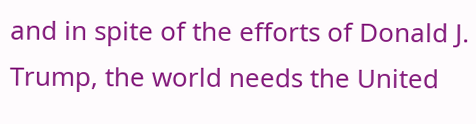and in spite of the efforts of Donald J. Trump, the world needs the United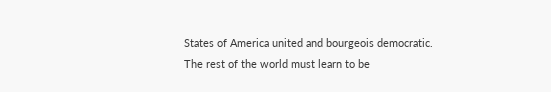States of America united and bourgeois democratic. The rest of the world must learn to be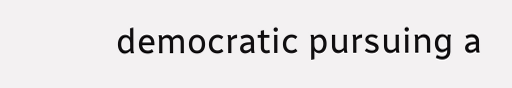democratic pursuing a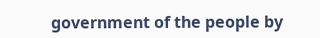government of the people by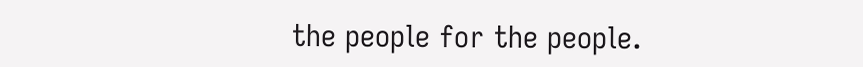the people for the people.